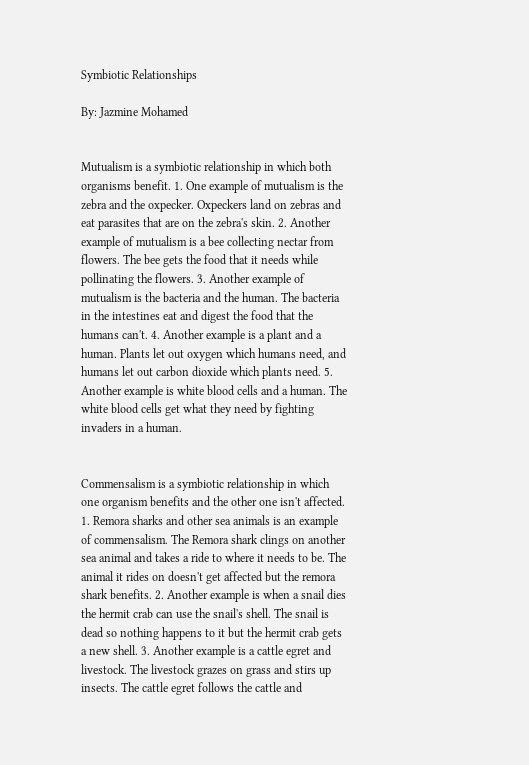Symbiotic Relationships

By: Jazmine Mohamed


Mutualism is a symbiotic relationship in which both organisms benefit. 1. One example of mutualism is the zebra and the oxpecker. Oxpeckers land on zebras and eat parasites that are on the zebra's skin. 2. Another example of mutualism is a bee collecting nectar from flowers. The bee gets the food that it needs while pollinating the flowers. 3. Another example of mutualism is the bacteria and the human. The bacteria in the intestines eat and digest the food that the humans can't. 4. Another example is a plant and a human. Plants let out oxygen which humans need, and humans let out carbon dioxide which plants need. 5. Another example is white blood cells and a human. The white blood cells get what they need by fighting invaders in a human.


Commensalism is a symbiotic relationship in which one organism benefits and the other one isn't affected. 1. Remora sharks and other sea animals is an example of commensalism. The Remora shark clings on another sea animal and takes a ride to where it needs to be. The animal it rides on doesn't get affected but the remora shark benefits. 2. Another example is when a snail dies the hermit crab can use the snail's shell. The snail is dead so nothing happens to it but the hermit crab gets a new shell. 3. Another example is a cattle egret and livestock. The livestock grazes on grass and stirs up insects. The cattle egret follows the cattle and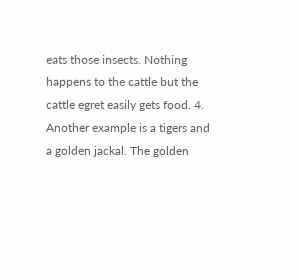eats those insects. Nothing happens to the cattle but the cattle egret easily gets food. 4. Another example is a tigers and a golden jackal. The golden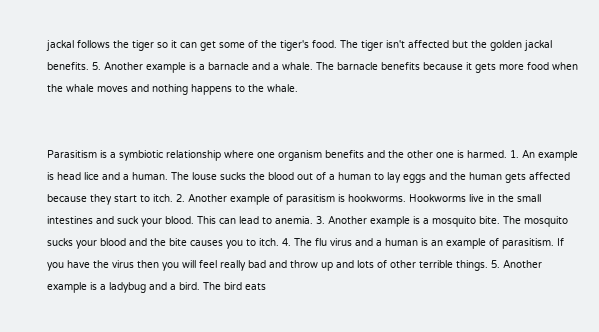jackal follows the tiger so it can get some of the tiger's food. The tiger isn't affected but the golden jackal benefits. 5. Another example is a barnacle and a whale. The barnacle benefits because it gets more food when the whale moves and nothing happens to the whale.


Parasitism is a symbiotic relationship where one organism benefits and the other one is harmed. 1. An example is head lice and a human. The louse sucks the blood out of a human to lay eggs and the human gets affected because they start to itch. 2. Another example of parasitism is hookworms. Hookworms live in the small intestines and suck your blood. This can lead to anemia. 3. Another example is a mosquito bite. The mosquito sucks your blood and the bite causes you to itch. 4. The flu virus and a human is an example of parasitism. If you have the virus then you will feel really bad and throw up and lots of other terrible things. 5. Another example is a ladybug and a bird. The bird eats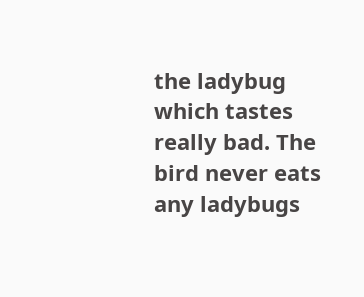the ladybug which tastes really bad. The bird never eats any ladybugs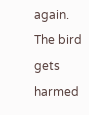again. The bird gets harmed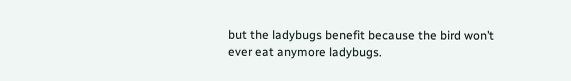but the ladybugs benefit because the bird won’t ever eat anymore ladybugs.